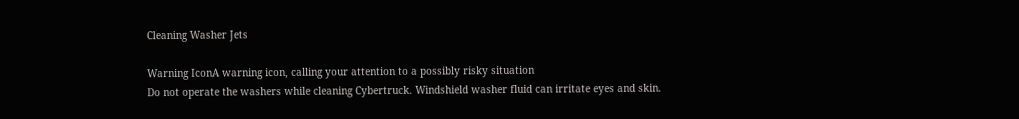Cleaning Washer Jets

Warning IconA warning icon, calling your attention to a possibly risky situation
Do not operate the washers while cleaning Cybertruck. Windshield washer fluid can irritate eyes and skin.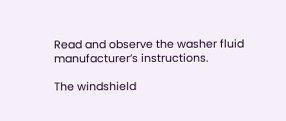Read and observe the washer fluid manufacturer’s instructions.

The windshield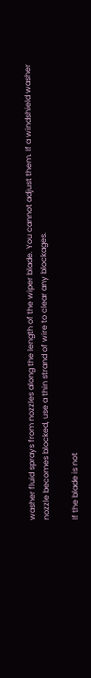washer fluid sprays from nozzles along the length of the wiper blade. You cannot adjust them. If a windshield washer nozzle becomes blocked, use a thin strand of wire to clear any blockages.

If the blade is not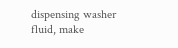dispensing washer fluid, make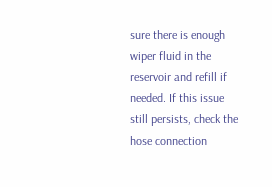sure there is enough wiper fluid in the reservoir and refill if needed. If this issue still persists, check the hose connection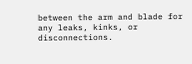between the arm and blade for any leaks, kinks, or disconnections.